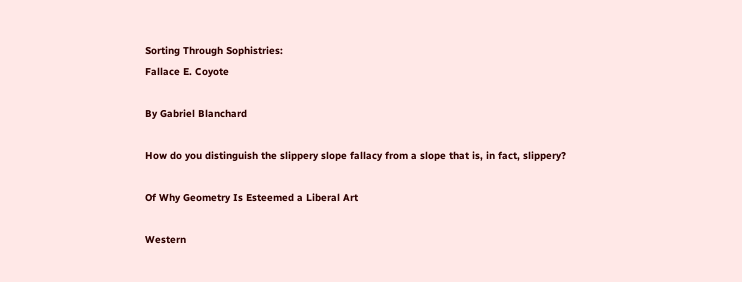Sorting Through Sophistries:
Fallace E. Coyote

By Gabriel Blanchard

How do you distinguish the slippery slope fallacy from a slope that is, in fact, slippery?

Of Why Geometry Is Esteemed a Liberal Art

Western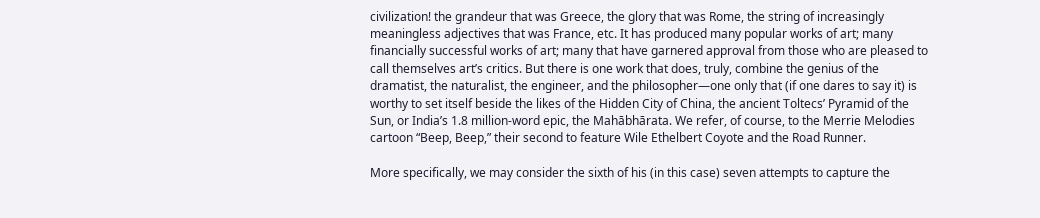civilization! the grandeur that was Greece, the glory that was Rome, the string of increasingly meaningless adjectives that was France, etc. It has produced many popular works of art; many financially successful works of art; many that have garnered approval from those who are pleased to call themselves art’s critics. But there is one work that does, truly, combine the genius of the dramatist, the naturalist, the engineer, and the philosopher—one only that (if one dares to say it) is worthy to set itself beside the likes of the Hidden City of China, the ancient Toltecs’ Pyramid of the Sun, or India’s 1.8 million-word epic, the Mahābhārata. We refer, of course, to the Merrie Melodies cartoon “Beep, Beep,” their second to feature Wile Ethelbert Coyote and the Road Runner.

More specifically, we may consider the sixth of his (in this case) seven attempts to capture the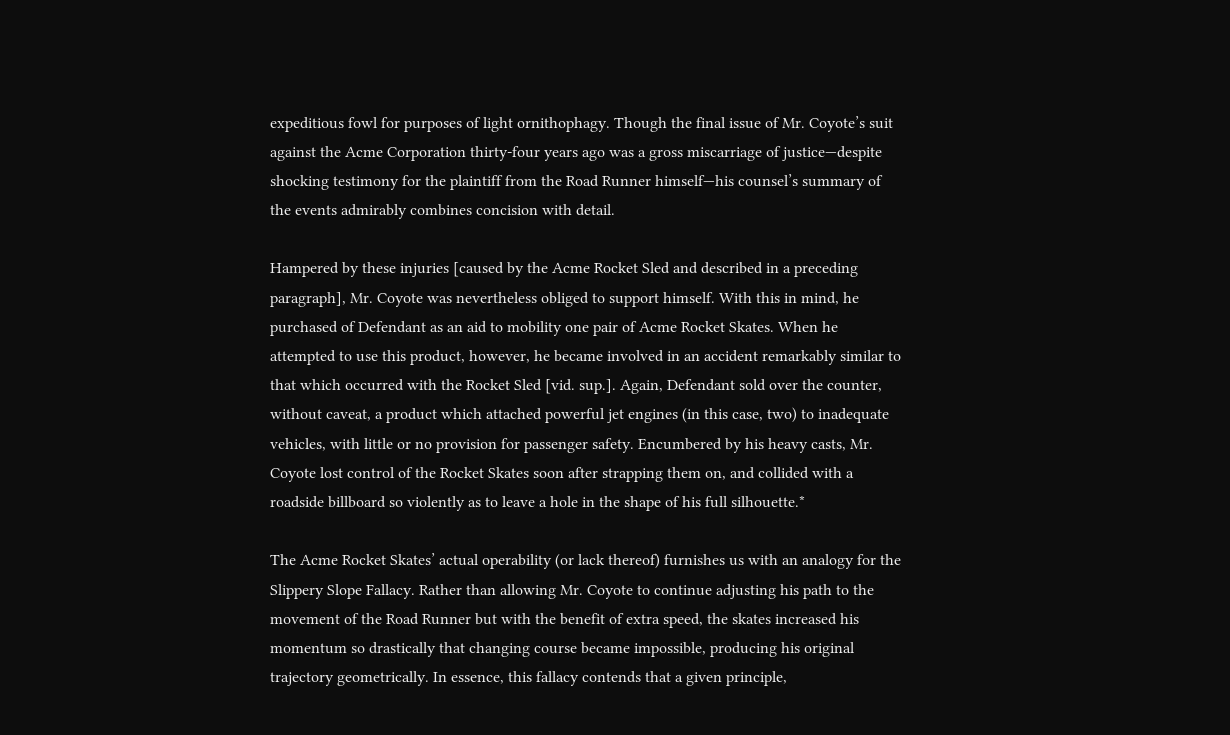expeditious fowl for purposes of light ornithophagy. Though the final issue of Mr. Coyote’s suit against the Acme Corporation thirty-four years ago was a gross miscarriage of justice—despite shocking testimony for the plaintiff from the Road Runner himself—his counsel’s summary of the events admirably combines concision with detail.

Hampered by these injuries [caused by the Acme Rocket Sled and described in a preceding paragraph], Mr. Coyote was nevertheless obliged to support himself. With this in mind, he purchased of Defendant as an aid to mobility one pair of Acme Rocket Skates. When he attempted to use this product, however, he became involved in an accident remarkably similar to that which occurred with the Rocket Sled [vid. sup.]. Again, Defendant sold over the counter, without caveat, a product which attached powerful jet engines (in this case, two) to inadequate vehicles, with little or no provision for passenger safety. Encumbered by his heavy casts, Mr. Coyote lost control of the Rocket Skates soon after strapping them on, and collided with a roadside billboard so violently as to leave a hole in the shape of his full silhouette.*

The Acme Rocket Skates’ actual operability (or lack thereof) furnishes us with an analogy for the Slippery Slope Fallacy. Rather than allowing Mr. Coyote to continue adjusting his path to the movement of the Road Runner but with the benefit of extra speed, the skates increased his momentum so drastically that changing course became impossible, producing his original trajectory geometrically. In essence, this fallacy contends that a given principle,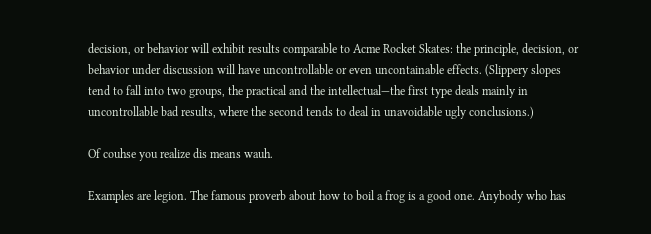decision, or behavior will exhibit results comparable to Acme Rocket Skates: the principle, decision, or behavior under discussion will have uncontrollable or even uncontainable effects. (Slippery slopes tend to fall into two groups, the practical and the intellectual—the first type deals mainly in uncontrollable bad results, where the second tends to deal in unavoidable ugly conclusions.)

Of couhse you realize dis means wauh.

Examples are legion. The famous proverb about how to boil a frog is a good one. Anybody who has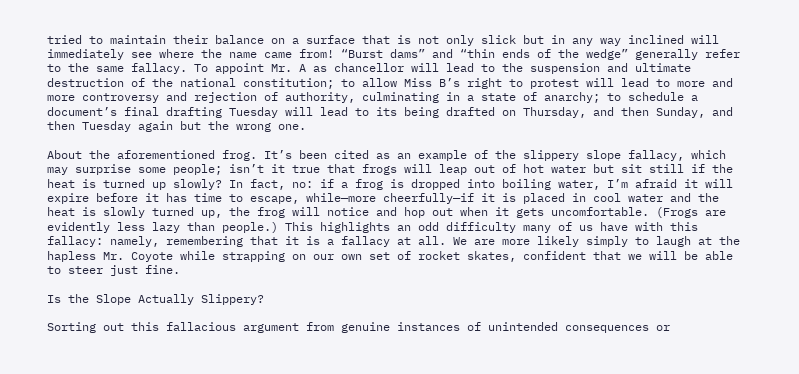tried to maintain their balance on a surface that is not only slick but in any way inclined will immediately see where the name came from! “Burst dams” and “thin ends of the wedge” generally refer to the same fallacy. To appoint Mr. A as chancellor will lead to the suspension and ultimate destruction of the national constitution; to allow Miss B’s right to protest will lead to more and more controversy and rejection of authority, culminating in a state of anarchy; to schedule a document’s final drafting Tuesday will lead to its being drafted on Thursday, and then Sunday, and then Tuesday again but the wrong one.

About the aforementioned frog. It’s been cited as an example of the slippery slope fallacy, which may surprise some people; isn’t it true that frogs will leap out of hot water but sit still if the heat is turned up slowly? In fact, no: if a frog is dropped into boiling water, I’m afraid it will expire before it has time to escape, while—more cheerfully—if it is placed in cool water and the heat is slowly turned up, the frog will notice and hop out when it gets uncomfortable. (Frogs are evidently less lazy than people.) This highlights an odd difficulty many of us have with this fallacy: namely, remembering that it is a fallacy at all. We are more likely simply to laugh at the hapless Mr. Coyote while strapping on our own set of rocket skates, confident that we will be able to steer just fine.

Is the Slope Actually Slippery?

Sorting out this fallacious argument from genuine instances of unintended consequences or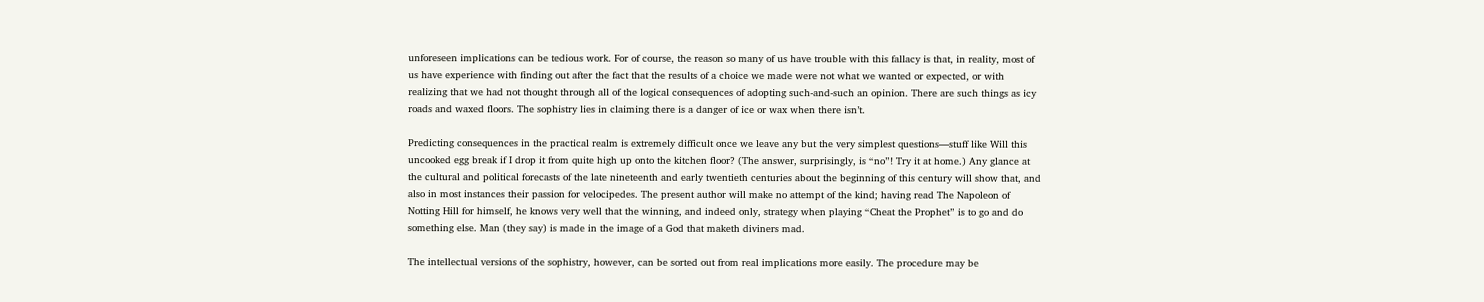unforeseen implications can be tedious work. For of course, the reason so many of us have trouble with this fallacy is that, in reality, most of us have experience with finding out after the fact that the results of a choice we made were not what we wanted or expected, or with realizing that we had not thought through all of the logical consequences of adopting such-and-such an opinion. There are such things as icy roads and waxed floors. The sophistry lies in claiming there is a danger of ice or wax when there isn’t.

Predicting consequences in the practical realm is extremely difficult once we leave any but the very simplest questions—stuff like Will this uncooked egg break if I drop it from quite high up onto the kitchen floor? (The answer, surprisingly, is “no”! Try it at home.) Any glance at the cultural and political forecasts of the late nineteenth and early twentieth centuries about the beginning of this century will show that, and also in most instances their passion for velocipedes. The present author will make no attempt of the kind; having read The Napoleon of Notting Hill for himself, he knows very well that the winning, and indeed only, strategy when playing “Cheat the Prophet” is to go and do something else. Man (they say) is made in the image of a God that maketh diviners mad.

The intellectual versions of the sophistry, however, can be sorted out from real implications more easily. The procedure may be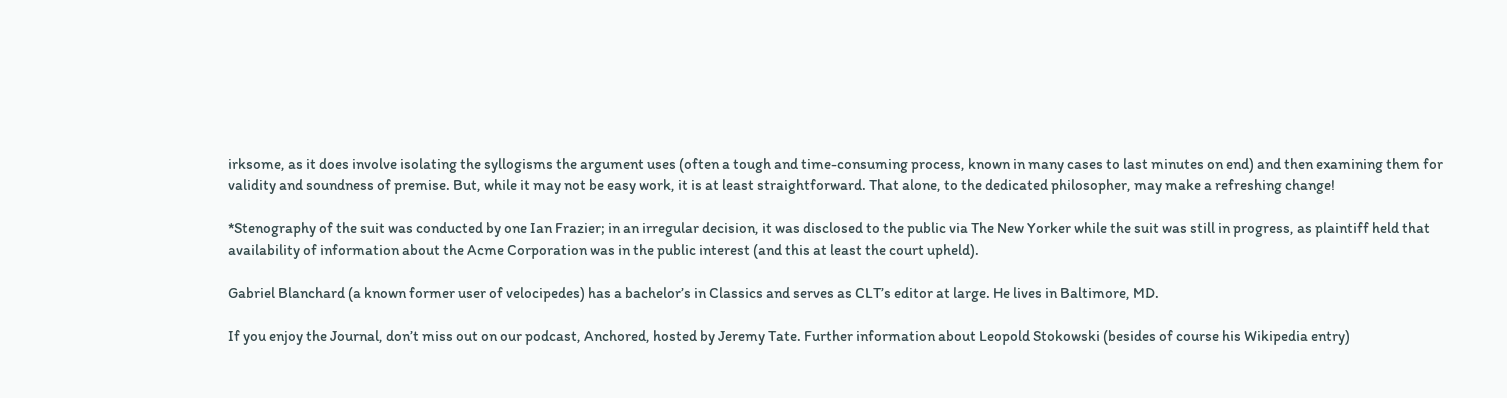irksome, as it does involve isolating the syllogisms the argument uses (often a tough and time-consuming process, known in many cases to last minutes on end) and then examining them for validity and soundness of premise. But, while it may not be easy work, it is at least straightforward. That alone, to the dedicated philosopher, may make a refreshing change!

*Stenography of the suit was conducted by one Ian Frazier; in an irregular decision, it was disclosed to the public via The New Yorker while the suit was still in progress, as plaintiff held that availability of information about the Acme Corporation was in the public interest (and this at least the court upheld).

Gabriel Blanchard (a known former user of velocipedes) has a bachelor’s in Classics and serves as CLT’s editor at large. He lives in Baltimore, MD.

If you enjoy the Journal, don’t miss out on our podcast, Anchored, hosted by Jeremy Tate. Further information about Leopold Stokowski (besides of course his Wikipedia entry)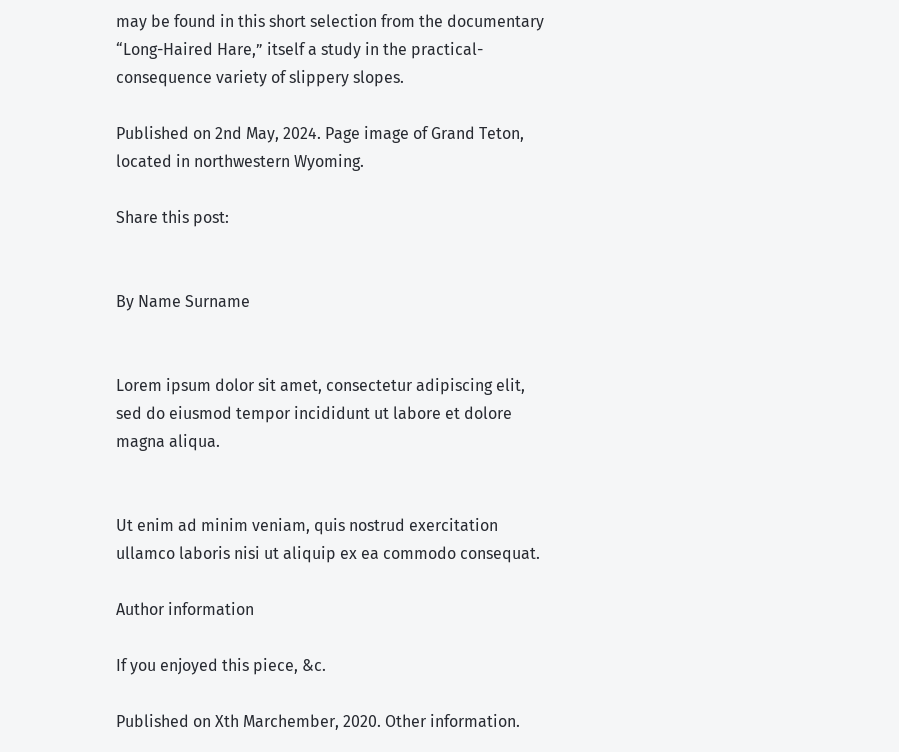may be found in this short selection from the documentary “Long-Haired Hare,” itself a study in the practical-consequence variety of slippery slopes.

Published on 2nd May, 2024. Page image of Grand Teton, located in northwestern Wyoming.

Share this post:


By Name Surname


Lorem ipsum dolor sit amet, consectetur adipiscing elit, sed do eiusmod tempor incididunt ut labore et dolore magna aliqua.


Ut enim ad minim veniam, quis nostrud exercitation ullamco laboris nisi ut aliquip ex ea commodo consequat.

Author information

If you enjoyed this piece, &c.

Published on Xth Marchember, 2020. Other information.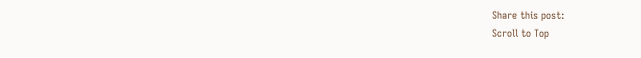Share this post:
Scroll to Top